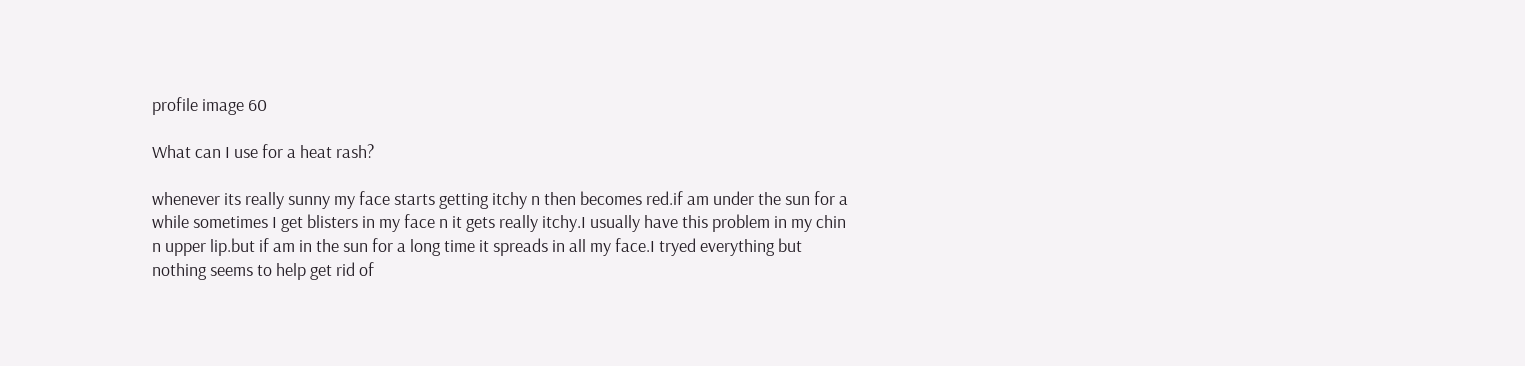profile image 60

What can I use for a heat rash?

whenever its really sunny my face starts getting itchy n then becomes red.if am under the sun for a while sometimes I get blisters in my face n it gets really itchy.I usually have this problem in my chin n upper lip.but if am in the sun for a long time it spreads in all my face.I tryed everything but nothing seems to help get rid of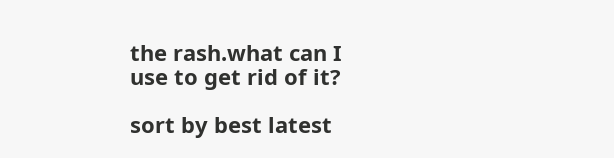the rash.what can I use to get rid of it?

sort by best latest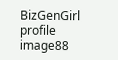BizGenGirl profile image88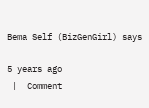Bema Self (BizGenGirl) says

5 years ago
 |  Comment